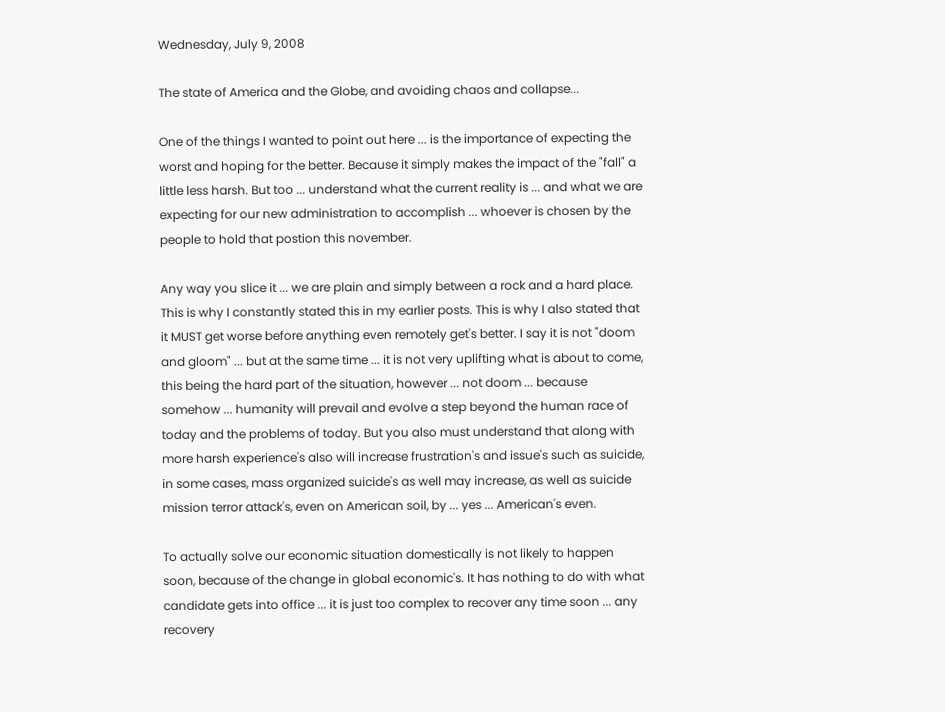Wednesday, July 9, 2008

The state of America and the Globe, and avoiding chaos and collapse...

One of the things I wanted to point out here ... is the importance of expecting the worst and hoping for the better. Because it simply makes the impact of the "fall" a little less harsh. But too ... understand what the current reality is ... and what we are expecting for our new administration to accomplish ... whoever is chosen by the people to hold that postion this november.

Any way you slice it ... we are plain and simply between a rock and a hard place. This is why I constantly stated this in my earlier posts. This is why I also stated that it MUST get worse before anything even remotely get's better. I say it is not "doom and gloom" ... but at the same time ... it is not very uplifting what is about to come, this being the hard part of the situation, however ... not doom ... because somehow ... humanity will prevail and evolve a step beyond the human race of today and the problems of today. But you also must understand that along with more harsh experience's also will increase frustration's and issue's such as suicide, in some cases, mass organized suicide's as well may increase, as well as suicide mission terror attack's, even on American soil, by ... yes ... American's even.

To actually solve our economic situation domestically is not likely to happen soon, because of the change in global economic's. It has nothing to do with what candidate gets into office ... it is just too complex to recover any time soon ... any recovery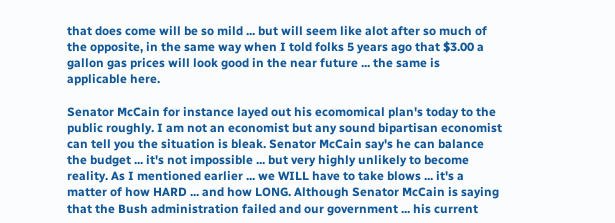that does come will be so mild ... but will seem like alot after so much of the opposite, in the same way when I told folks 5 years ago that $3.00 a gallon gas prices will look good in the near future ... the same is applicable here.

Senator McCain for instance layed out his ecomomical plan's today to the public roughly. I am not an economist but any sound bipartisan economist can tell you the situation is bleak. Senator McCain say's he can balance the budget ... it's not impossible ... but very highly unlikely to become reality. As I mentioned earlier ... we WILL have to take blows ... it's a matter of how HARD ... and how LONG. Although Senator McCain is saying that the Bush administration failed and our government ... his current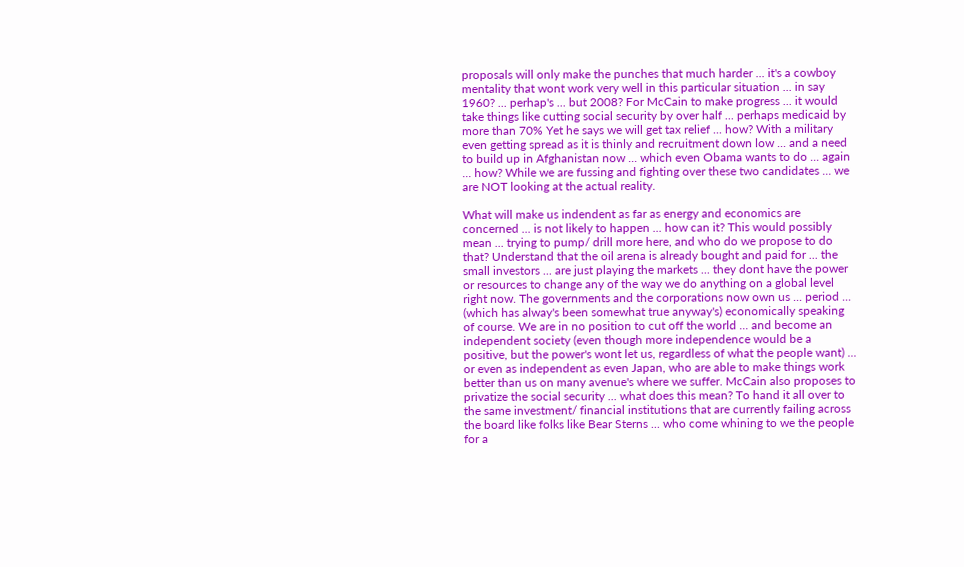proposals will only make the punches that much harder ... it's a cowboy mentality that wont work very well in this particular situation ... in say 1960? ... perhap's ... but 2008? For McCain to make progress ... it would take things like cutting social security by over half ... perhaps medicaid by more than 70% Yet he says we will get tax relief ... how? With a military even getting spread as it is thinly and recruitment down low ... and a need to build up in Afghanistan now ... which even Obama wants to do ... again ... how? While we are fussing and fighting over these two candidates ... we are NOT looking at the actual reality.

What will make us indendent as far as energy and economics are concerned ... is not likely to happen ... how can it? This would possibly mean ... trying to pump/ drill more here, and who do we propose to do that? Understand that the oil arena is already bought and paid for ... the small investors ... are just playing the markets ... they dont have the power or resources to change any of the way we do anything on a global level right now. The governments and the corporations now own us ... period ... (which has alway's been somewhat true anyway's) economically speaking of course. We are in no position to cut off the world ... and become an independent society (even though more independence would be a positive, but the power's wont let us, regardless of what the people want) ... or even as independent as even Japan, who are able to make things work better than us on many avenue's where we suffer. McCain also proposes to privatize the social security ... what does this mean? To hand it all over to the same investment/ financial institutions that are currently failing across the board like folks like Bear Sterns ... who come whining to we the people for a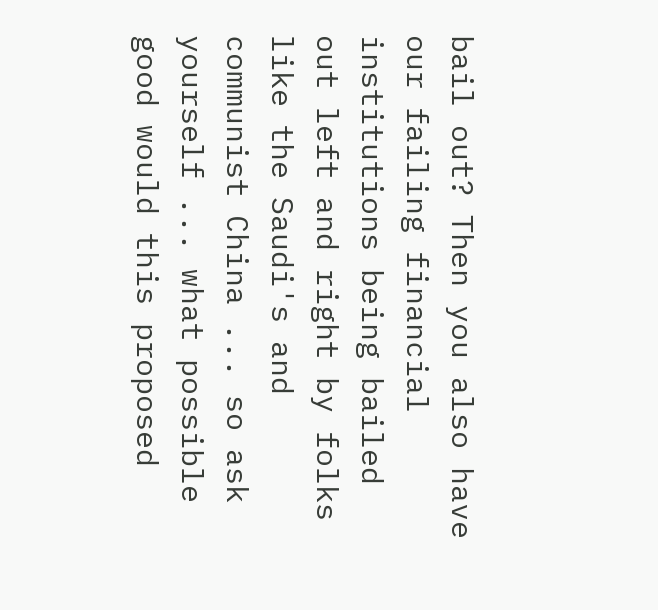bail out? Then you also have our failing financial institutions being bailed out left and right by folks like the Saudi's and communist China ... so ask yourself ... what possible good would this proposed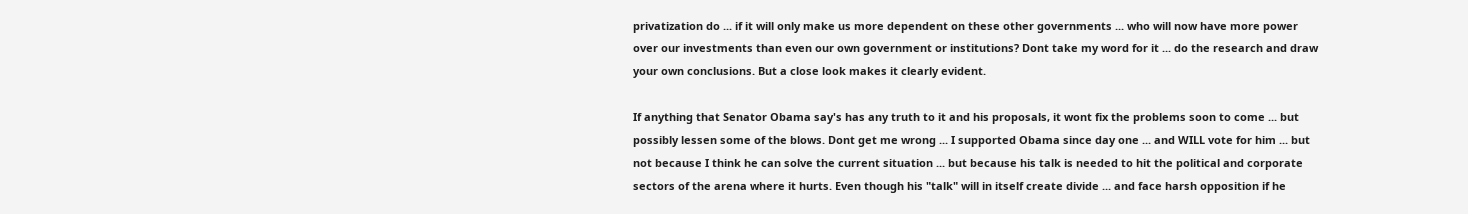privatization do ... if it will only make us more dependent on these other governments ... who will now have more power over our investments than even our own government or institutions? Dont take my word for it ... do the research and draw your own conclusions. But a close look makes it clearly evident.

If anything that Senator Obama say's has any truth to it and his proposals, it wont fix the problems soon to come ... but possibly lessen some of the blows. Dont get me wrong ... I supported Obama since day one ... and WILL vote for him ... but not because I think he can solve the current situation ... but because his talk is needed to hit the political and corporate sectors of the arena where it hurts. Even though his "talk" will in itself create divide ... and face harsh opposition if he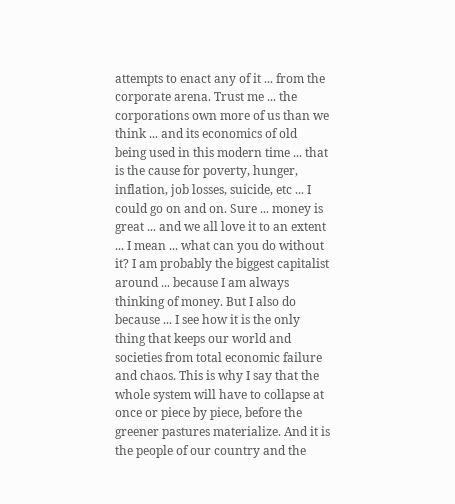attempts to enact any of it ... from the corporate arena. Trust me ... the corporations own more of us than we think ... and its economics of old being used in this modern time ... that is the cause for poverty, hunger, inflation, job losses, suicide, etc ... I could go on and on. Sure ... money is great ... and we all love it to an extent ... I mean ... what can you do without it? I am probably the biggest capitalist around ... because I am always thinking of money. But I also do because ... I see how it is the only thing that keeps our world and societies from total economic failure and chaos. This is why I say that the whole system will have to collapse at once or piece by piece, before the greener pastures materialize. And it is the people of our country and the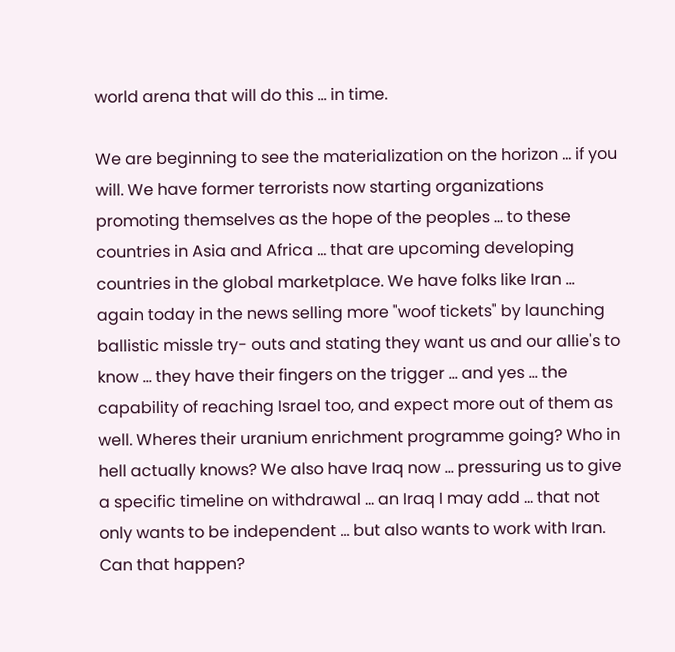world arena that will do this ... in time.

We are beginning to see the materialization on the horizon ... if you will. We have former terrorists now starting organizations promoting themselves as the hope of the peoples ... to these countries in Asia and Africa ... that are upcoming developing countries in the global marketplace. We have folks like Iran ... again today in the news selling more "woof tickets" by launching ballistic missle try- outs and stating they want us and our allie's to know ... they have their fingers on the trigger ... and yes ... the capability of reaching Israel too, and expect more out of them as well. Wheres their uranium enrichment programme going? Who in hell actually knows? We also have Iraq now ... pressuring us to give a specific timeline on withdrawal ... an Iraq I may add ... that not only wants to be independent ... but also wants to work with Iran. Can that happen?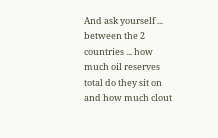And ask yourself ... between the 2 countries ... how much oil reserves total do they sit on and how much clout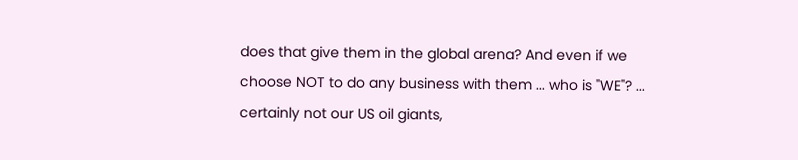does that give them in the global arena? And even if we choose NOT to do any business with them ... who is "WE"? ... certainly not our US oil giants,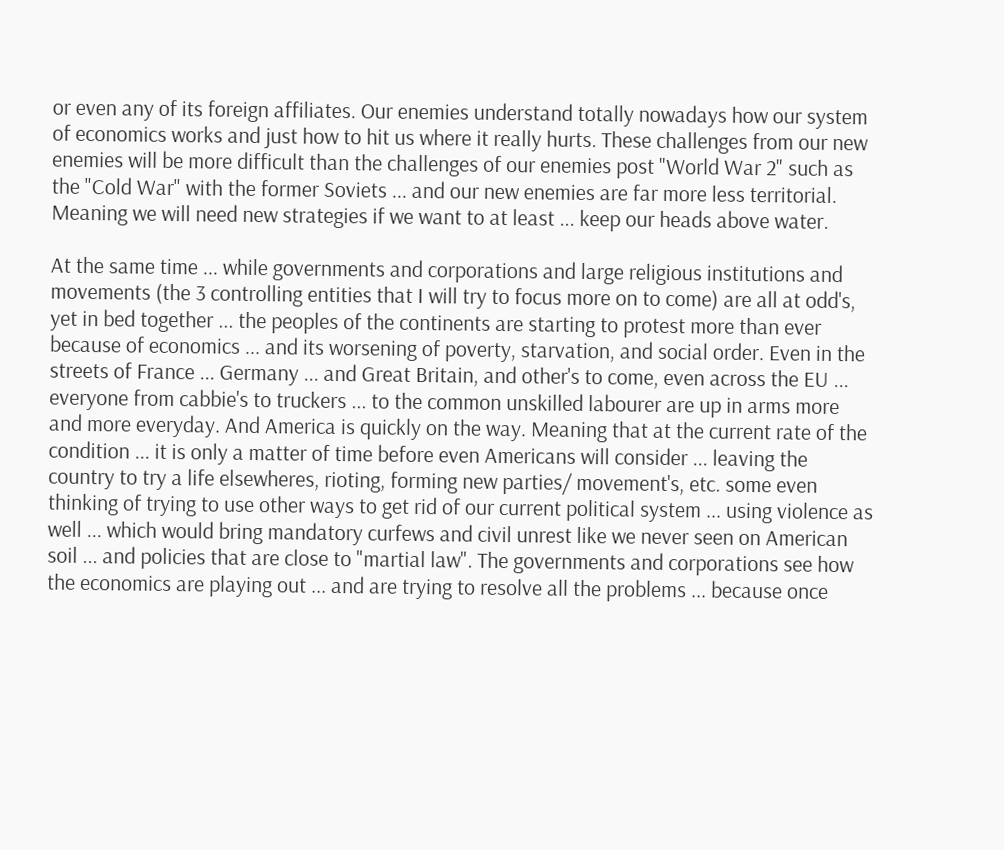or even any of its foreign affiliates. Our enemies understand totally nowadays how our system of economics works and just how to hit us where it really hurts. These challenges from our new enemies will be more difficult than the challenges of our enemies post "World War 2" such as the "Cold War" with the former Soviets ... and our new enemies are far more less territorial. Meaning we will need new strategies if we want to at least ... keep our heads above water.

At the same time ... while governments and corporations and large religious institutions and movements (the 3 controlling entities that I will try to focus more on to come) are all at odd's, yet in bed together ... the peoples of the continents are starting to protest more than ever because of economics ... and its worsening of poverty, starvation, and social order. Even in the streets of France ... Germany ... and Great Britain, and other's to come, even across the EU ... everyone from cabbie's to truckers ... to the common unskilled labourer are up in arms more and more everyday. And America is quickly on the way. Meaning that at the current rate of the condition ... it is only a matter of time before even Americans will consider ... leaving the country to try a life elsewheres, rioting, forming new parties/ movement's, etc. some even thinking of trying to use other ways to get rid of our current political system ... using violence as well ... which would bring mandatory curfews and civil unrest like we never seen on American soil ... and policies that are close to "martial law". The governments and corporations see how the economics are playing out ... and are trying to resolve all the problems ... because once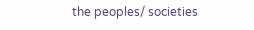the peoples/ societies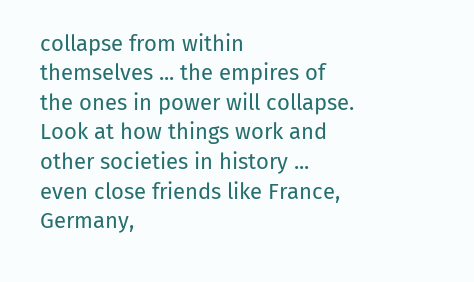collapse from within themselves ... the empires of the ones in power will collapse. Look at how things work and other societies in history ... even close friends like France, Germany,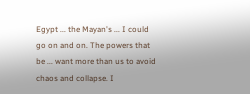Egypt ... the Mayan's ... I could go on and on. The powers that be ... want more than us to avoid chaos and collapse. I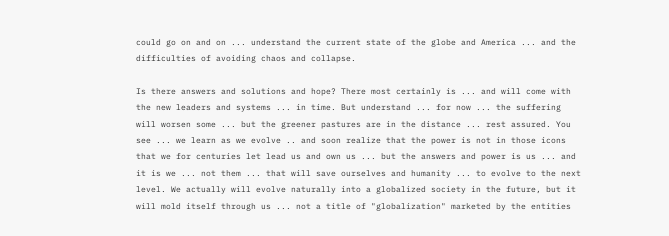could go on and on ... understand the current state of the globe and America ... and the difficulties of avoiding chaos and collapse.

Is there answers and solutions and hope? There most certainly is ... and will come with the new leaders and systems ... in time. But understand ... for now ... the suffering will worsen some ... but the greener pastures are in the distance ... rest assured. You see ... we learn as we evolve .. and soon realize that the power is not in those icons that we for centuries let lead us and own us ... but the answers and power is us ... and it is we ... not them ... that will save ourselves and humanity ... to evolve to the next level. We actually will evolve naturally into a globalized society in the future, but it will mold itself through us ... not a title of "globalization" marketed by the entities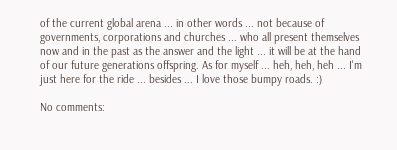of the current global arena ... in other words ... not because of governments, corporations and churches ... who all present themselves now and in the past as the answer and the light ... it will be at the hand of our future generations offspring. As for myself ... heh, heh, heh ... I'm just here for the ride ... besides ... I love those bumpy roads. :)

No comments: